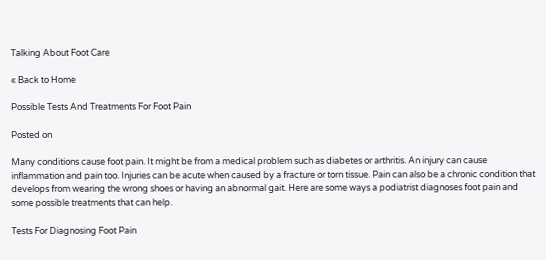Talking About Foot Care

« Back to Home

Possible Tests And Treatments For Foot Pain

Posted on

Many conditions cause foot pain. It might be from a medical problem such as diabetes or arthritis. An injury can cause inflammation and pain too. Injuries can be acute when caused by a fracture or torn tissue. Pain can also be a chronic condition that develops from wearing the wrong shoes or having an abnormal gait. Here are some ways a podiatrist diagnoses foot pain and some possible treatments that can help.

Tests For Diagnosing Foot Pain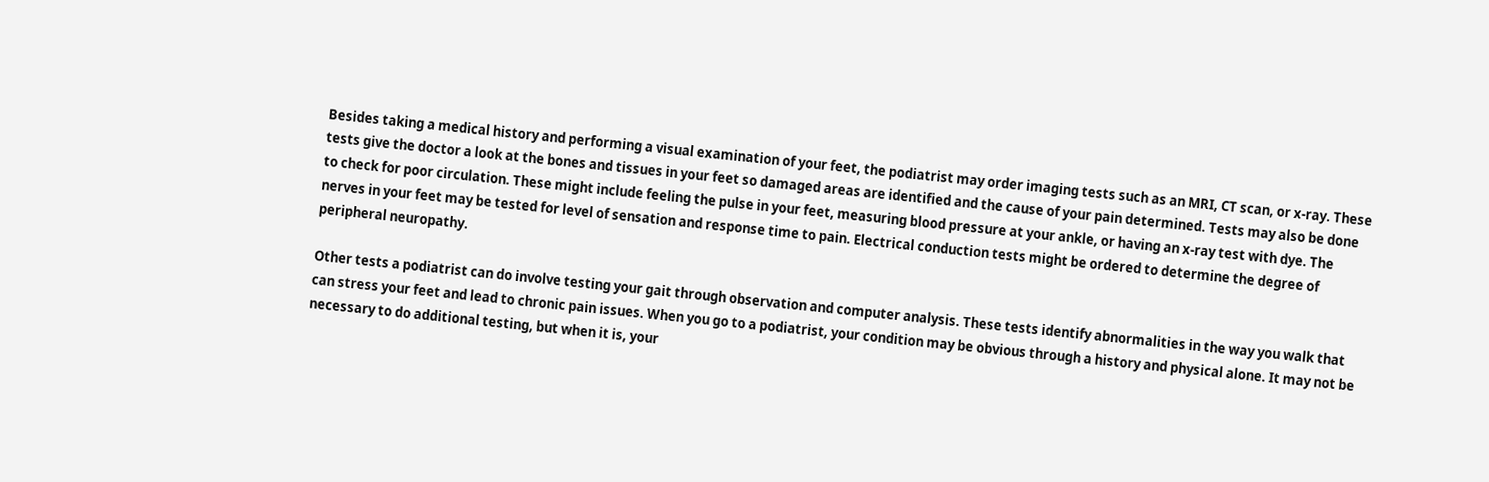Besides taking a medical history and performing a visual examination of your feet, the podiatrist may order imaging tests such as an MRI, CT scan, or x-ray. These tests give the doctor a look at the bones and tissues in your feet so damaged areas are identified and the cause of your pain determined. Tests may also be done to check for poor circulation. These might include feeling the pulse in your feet, measuring blood pressure at your ankle, or having an x-ray test with dye. The nerves in your feet may be tested for level of sensation and response time to pain. Electrical conduction tests might be ordered to determine the degree of peripheral neuropathy.

Other tests a podiatrist can do involve testing your gait through observation and computer analysis. These tests identify abnormalities in the way you walk that can stress your feet and lead to chronic pain issues. When you go to a podiatrist, your condition may be obvious through a history and physical alone. It may not be necessary to do additional testing, but when it is, your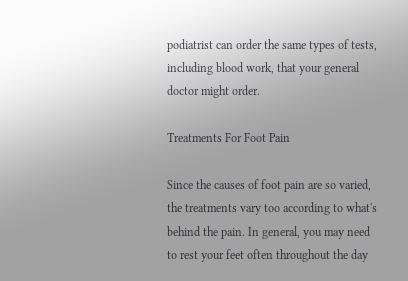podiatrist can order the same types of tests, including blood work, that your general doctor might order.

Treatments For Foot Pain

Since the causes of foot pain are so varied, the treatments vary too according to what's behind the pain. In general, you may need to rest your feet often throughout the day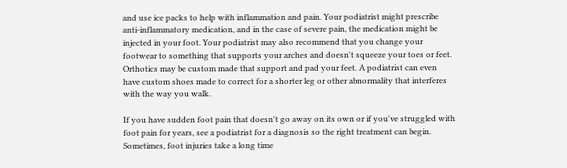and use ice packs to help with inflammation and pain. Your podiatrist might prescribe anti-inflammatory medication, and in the case of severe pain, the medication might be injected in your foot. Your podiatrist may also recommend that you change your footwear to something that supports your arches and doesn't squeeze your toes or feet. Orthotics may be custom made that support and pad your feet. A podiatrist can even have custom shoes made to correct for a shorter leg or other abnormality that interferes with the way you walk.

If you have sudden foot pain that doesn't go away on its own or if you've struggled with foot pain for years, see a podiatrist for a diagnosis so the right treatment can begin. Sometimes, foot injuries take a long time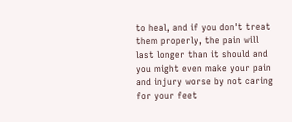to heal, and if you don't treat them properly, the pain will last longer than it should and you might even make your pain and injury worse by not caring for your feet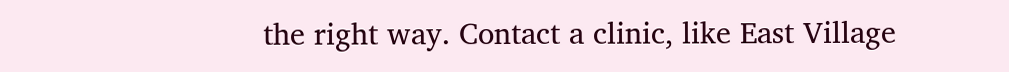the right way. Contact a clinic, like East Village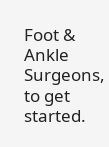Foot & Ankle Surgeons, to get started.